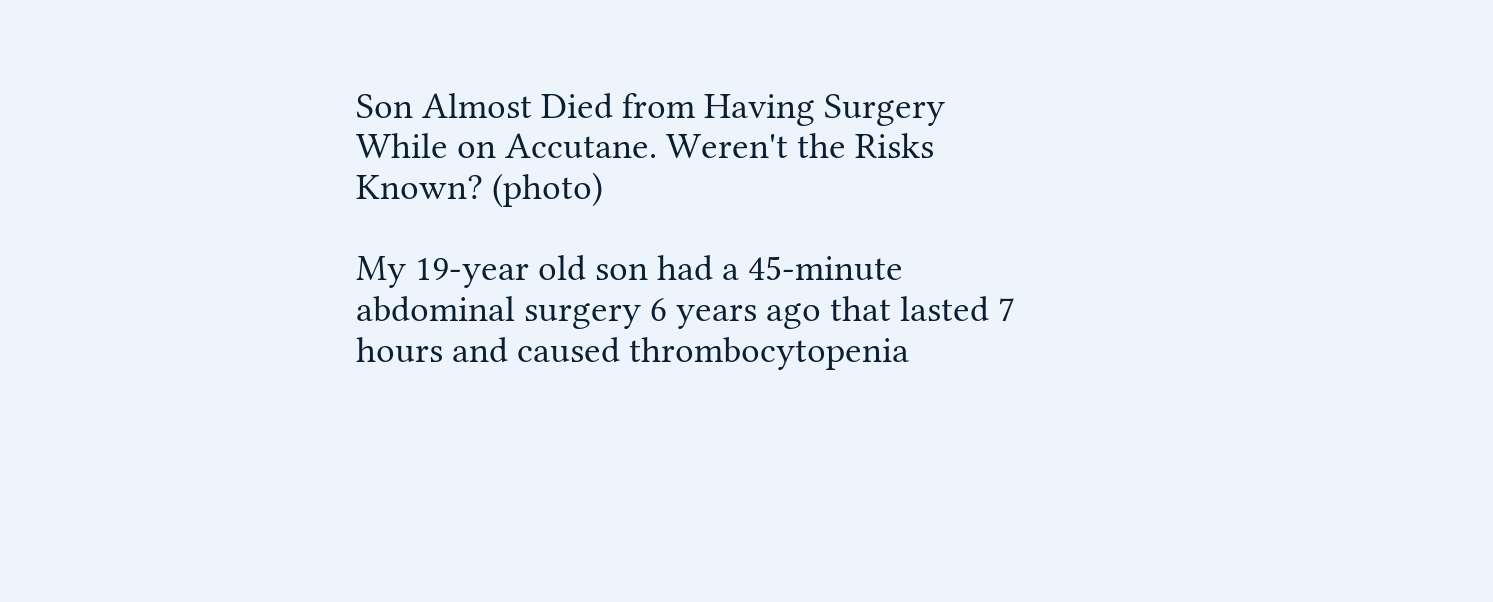Son Almost Died from Having Surgery While on Accutane. Weren't the Risks Known? (photo)

My 19-year old son had a 45-minute abdominal surgery 6 years ago that lasted 7 hours and caused thrombocytopenia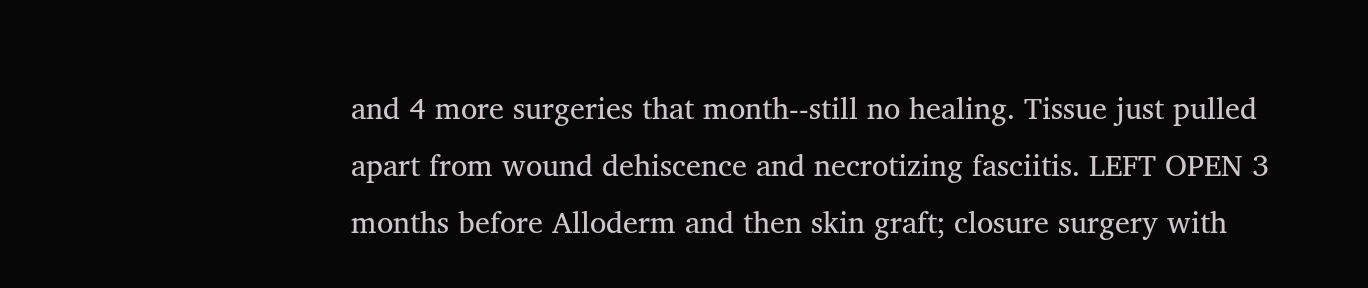and 4 more surgeries that month--still no healing. Tissue just pulled apart from wound dehiscence and necrotizing fasciitis. LEFT OPEN 3 months before Alloderm and then skin graft; closure surgery with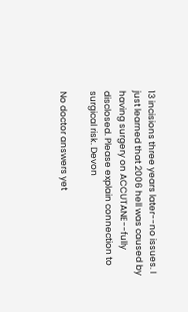13 incisions three years later--no issues. I just learned that 2006 hell was caused by having surgery on ACCUTANE--fully disclosed. Please explain connection to surgical risk. Devon

No doctor answers yet